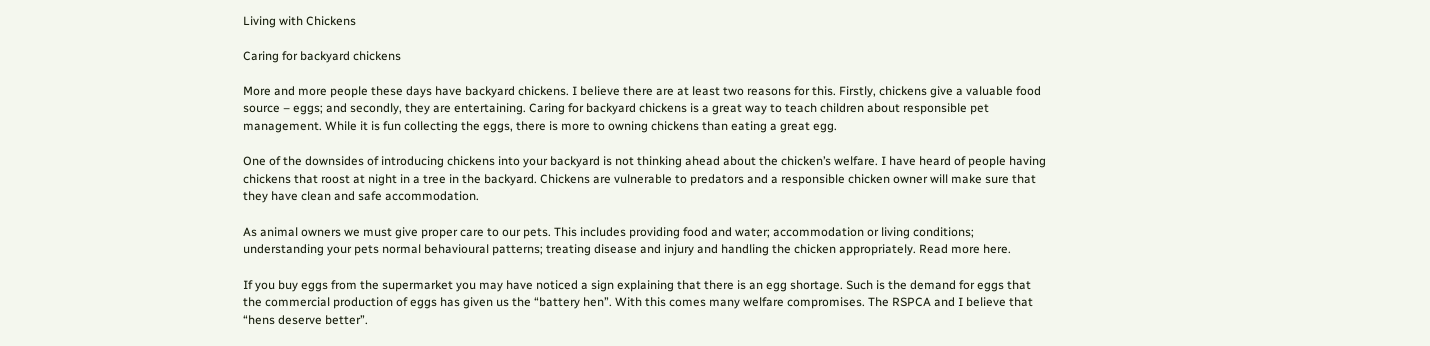Living with Chickens

Caring for backyard chickens

More and more people these days have backyard chickens. I believe there are at least two reasons for this. Firstly, chickens give a valuable food source – eggs; and secondly, they are entertaining. Caring for backyard chickens is a great way to teach children about responsible pet management. While it is fun collecting the eggs, there is more to owning chickens than eating a great egg.

One of the downsides of introducing chickens into your backyard is not thinking ahead about the chicken’s welfare. I have heard of people having chickens that roost at night in a tree in the backyard. Chickens are vulnerable to predators and a responsible chicken owner will make sure that they have clean and safe accommodation.

As animal owners we must give proper care to our pets. This includes providing food and water; accommodation or living conditions; understanding your pets normal behavioural patterns; treating disease and injury and handling the chicken appropriately. Read more here.

If you buy eggs from the supermarket you may have noticed a sign explaining that there is an egg shortage. Such is the demand for eggs that the commercial production of eggs has given us the “battery hen”. With this comes many welfare compromises. The RSPCA and I believe that “hens deserve better”.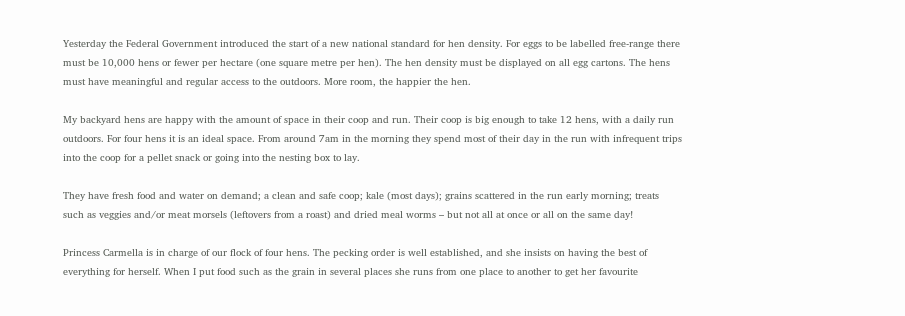Yesterday the Federal Government introduced the start of a new national standard for hen density. For eggs to be labelled free-range there must be 10,000 hens or fewer per hectare (one square metre per hen). The hen density must be displayed on all egg cartons. The hens must have meaningful and regular access to the outdoors. More room, the happier the hen.

My backyard hens are happy with the amount of space in their coop and run. Their coop is big enough to take 12 hens, with a daily run outdoors. For four hens it is an ideal space. From around 7am in the morning they spend most of their day in the run with infrequent trips into the coop for a pellet snack or going into the nesting box to lay.

They have fresh food and water on demand; a clean and safe coop; kale (most days); grains scattered in the run early morning; treats such as veggies and/or meat morsels (leftovers from a roast) and dried meal worms – but not all at once or all on the same day!

Princess Carmella is in charge of our flock of four hens. The pecking order is well established, and she insists on having the best of everything for herself. When I put food such as the grain in several places she runs from one place to another to get her favourite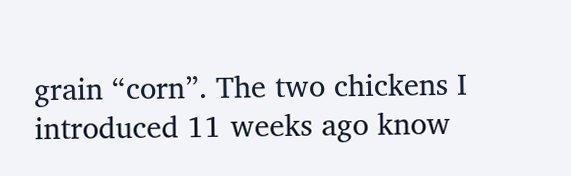grain “corn”. The two chickens I introduced 11 weeks ago know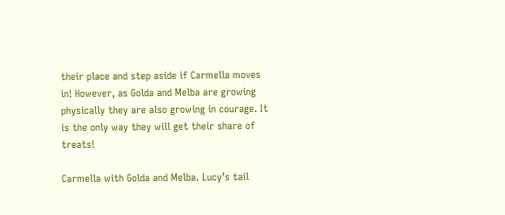their place and step aside if Carmella moves in! However, as Golda and Melba are growing physically they are also growing in courage. It is the only way they will get their share of treats!

Carmella with Golda and Melba. Lucy’s tail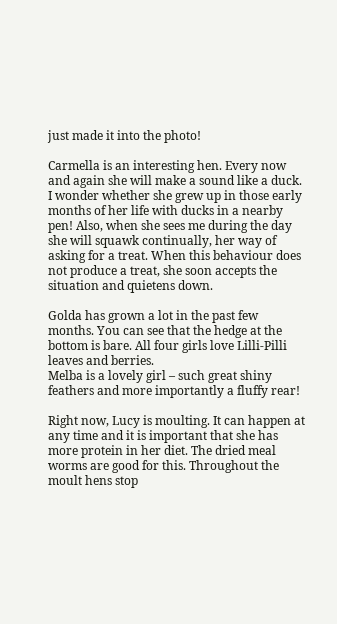just made it into the photo!

Carmella is an interesting hen. Every now and again she will make a sound like a duck. I wonder whether she grew up in those early months of her life with ducks in a nearby pen! Also, when she sees me during the day she will squawk continually, her way of asking for a treat. When this behaviour does not produce a treat, she soon accepts the situation and quietens down.

Golda has grown a lot in the past few months. You can see that the hedge at the bottom is bare. All four girls love Lilli-Pilli leaves and berries.
Melba is a lovely girl – such great shiny feathers and more importantly a fluffy rear!

Right now, Lucy is moulting. It can happen at any time and it is important that she has more protein in her diet. The dried meal worms are good for this. Throughout the moult hens stop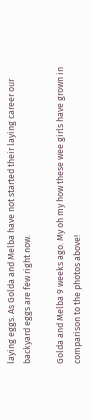laying eggs. As Golda and Melba have not started their laying career our backyard eggs are few right now.

Golda and Melba 9 weeks ago. My oh my how these wee girls have grown in comparison to the photos above!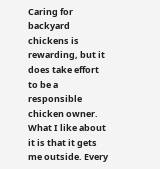Caring for backyard chickens is rewarding, but it does take effort to be a responsible chicken owner. What I like about it is that it gets me outside. Every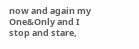now and again my One&Only and I stop and stare,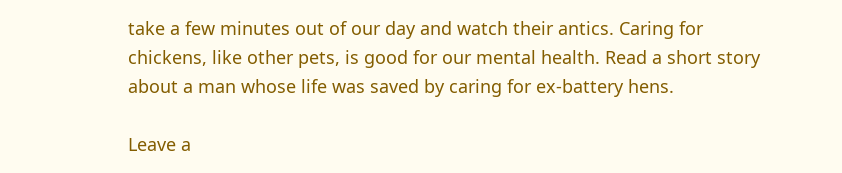take a few minutes out of our day and watch their antics. Caring for chickens, like other pets, is good for our mental health. Read a short story about a man whose life was saved by caring for ex-battery hens.

Leave a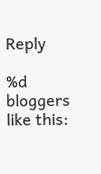Reply

%d bloggers like this: